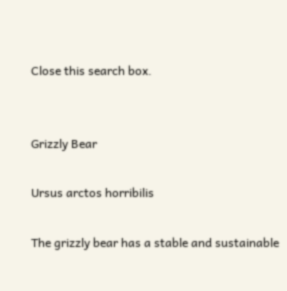Close this search box.


Grizzly Bear

Ursus arctos horribilis

The grizzly bear has a stable and sustainable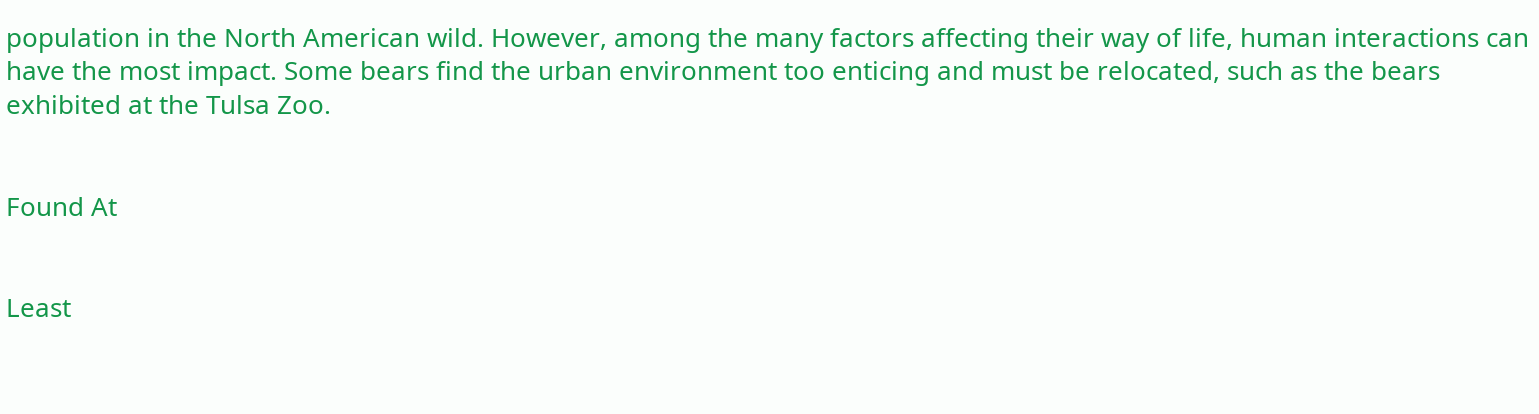population in the North American wild. However, among the many factors affecting their way of life, human interactions can have the most impact. Some bears find the urban environment too enticing and must be relocated, such as the bears exhibited at the Tulsa Zoo.


Found At


Least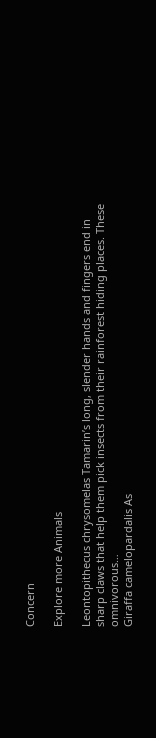Concern

Explore more Animals

Leontopithecus chrysomelas Tamarin’s long, slender hands and fingers end in sharp claws that help them pick insects from their rainforest hiding places. These omnivorous…
Giraffa camelopardalis As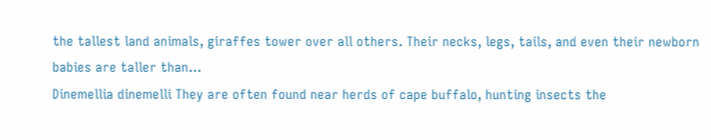the tallest land animals, giraffes tower over all others. Their necks, legs, tails, and even their newborn babies are taller than…
Dinemellia dinemelli They are often found near herds of cape buffalo, hunting insects the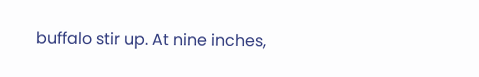buffalo stir up. At nine inches,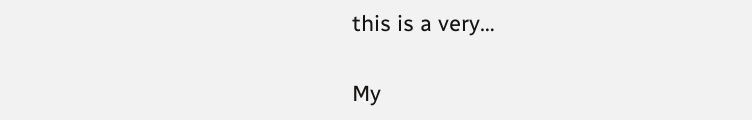this is a very…

My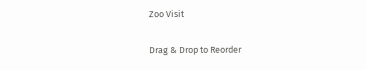Zoo Visit

Drag & Drop to Reorder